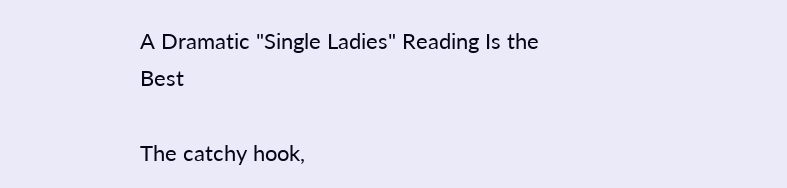A Dramatic "Single Ladies" Reading Is the Best

The catchy hook,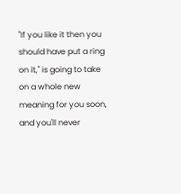"If you like it then you should have put a ring on it," is going to take on a whole new meaning for you soon, and you'll never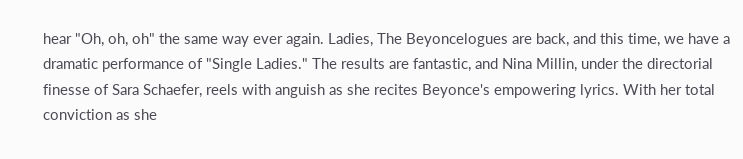hear "Oh, oh, oh" the same way ever again. Ladies, The Beyoncelogues are back, and this time, we have a dramatic performance of "Single Ladies." The results are fantastic, and Nina Millin, under the directorial finesse of Sara Schaefer, reels with anguish as she recites Beyonce's empowering lyrics. With her total conviction as she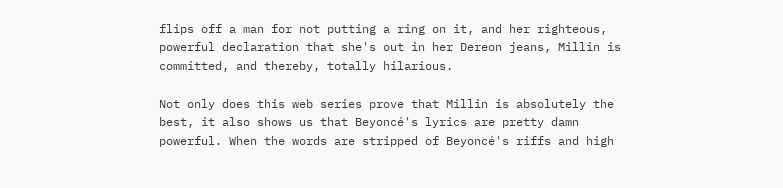flips off a man for not putting a ring on it, and her righteous, powerful declaration that she's out in her Dereon jeans, Millin is committed, and thereby, totally hilarious.

Not only does this web series prove that Millin is absolutely the best, it also shows us that Beyoncé's lyrics are pretty damn powerful. When the words are stripped of Beyoncé's riffs and high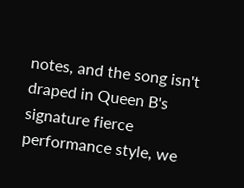notes, and the song isn't draped in Queen B's signature fierce performance style, we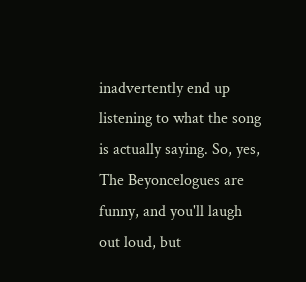inadvertently end up listening to what the song is actually saying. So, yes, The Beyoncelogues are funny, and you'll laugh out loud, but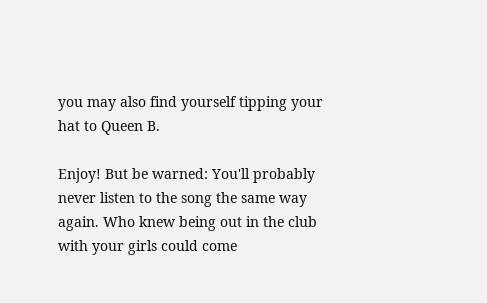you may also find yourself tipping your hat to Queen B.

Enjoy! But be warned: You'll probably never listen to the song the same way again. Who knew being out in the club with your girls could come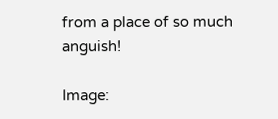from a place of so much anguish!

Image: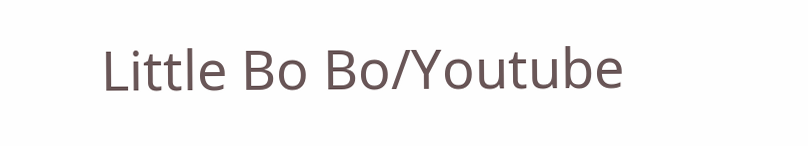Little Bo Bo/Youtube